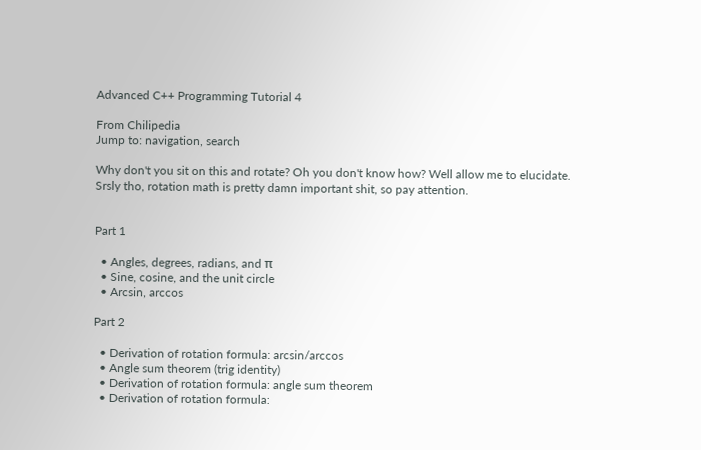Advanced C++ Programming Tutorial 4

From Chilipedia
Jump to: navigation, search

Why don't you sit on this and rotate? Oh you don't know how? Well allow me to elucidate. Srsly tho, rotation math is pretty damn important shit, so pay attention.


Part 1

  • Angles, degrees, radians, and π
  • Sine, cosine, and the unit circle
  • Arcsin, arccos

Part 2

  • Derivation of rotation formula: arcsin/arccos
  • Angle sum theorem (trig identity)
  • Derivation of rotation formula: angle sum theorem
  • Derivation of rotation formula: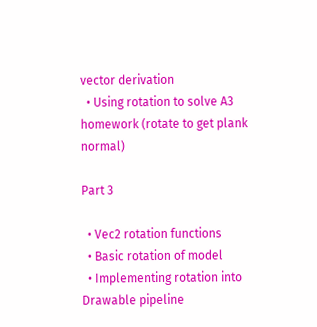vector derivation
  • Using rotation to solve A3 homework (rotate to get plank normal)

Part 3

  • Vec2 rotation functions
  • Basic rotation of model
  • Implementing rotation into Drawable pipeline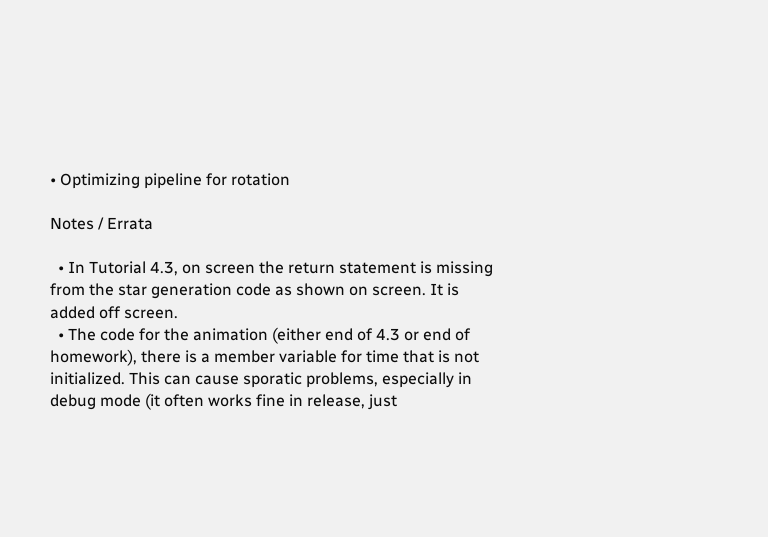• Optimizing pipeline for rotation

Notes / Errata

  • In Tutorial 4.3, on screen the return statement is missing from the star generation code as shown on screen. It is added off screen.
  • The code for the animation (either end of 4.3 or end of homework), there is a member variable for time that is not initialized. This can cause sporatic problems, especially in debug mode (it often works fine in release, just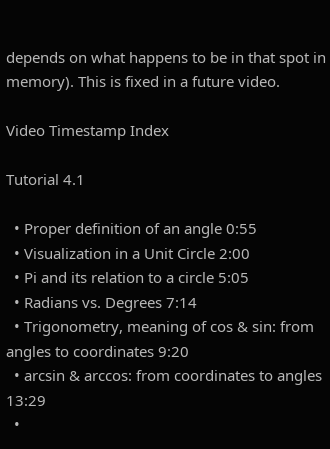depends on what happens to be in that spot in memory). This is fixed in a future video.

Video Timestamp Index

Tutorial 4.1

  • Proper definition of an angle 0:55
  • Visualization in a Unit Circle 2:00
  • Pi and its relation to a circle 5:05
  • Radians vs. Degrees 7:14
  • Trigonometry, meaning of cos & sin: from angles to coordinates 9:20
  • arcsin & arccos: from coordinates to angles 13:29
  •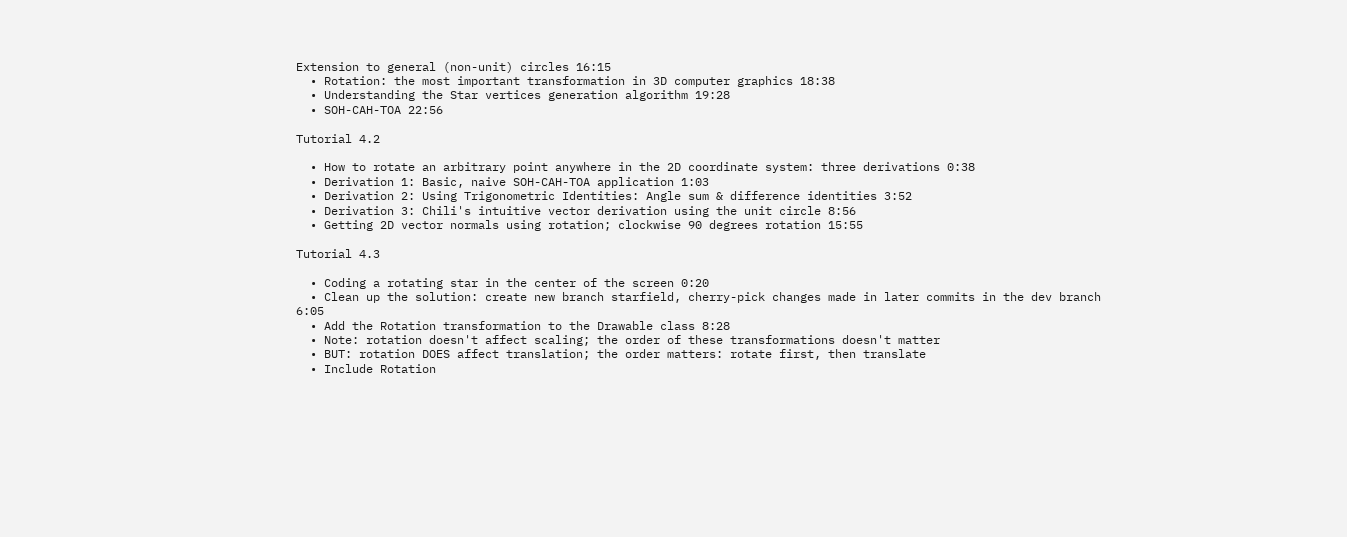Extension to general (non-unit) circles 16:15
  • Rotation: the most important transformation in 3D computer graphics 18:38
  • Understanding the Star vertices generation algorithm 19:28
  • SOH-CAH-TOA 22:56

Tutorial 4.2

  • How to rotate an arbitrary point anywhere in the 2D coordinate system: three derivations 0:38
  • Derivation 1: Basic, naive SOH-CAH-TOA application 1:03
  • Derivation 2: Using Trigonometric Identities: Angle sum & difference identities 3:52
  • Derivation 3: Chili's intuitive vector derivation using the unit circle 8:56
  • Getting 2D vector normals using rotation; clockwise 90 degrees rotation 15:55

Tutorial 4.3

  • Coding a rotating star in the center of the screen 0:20
  • Clean up the solution: create new branch starfield, cherry-pick changes made in later commits in the dev branch 6:05
  • Add the Rotation transformation to the Drawable class 8:28
  • Note: rotation doesn't affect scaling; the order of these transformations doesn't matter
  • BUT: rotation DOES affect translation; the order matters: rotate first, then translate
  • Include Rotation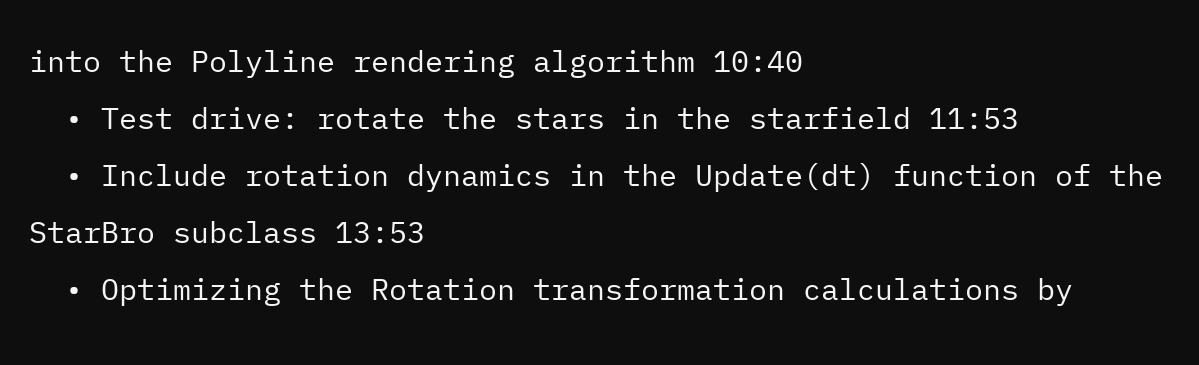into the Polyline rendering algorithm 10:40
  • Test drive: rotate the stars in the starfield 11:53
  • Include rotation dynamics in the Update(dt) function of the StarBro subclass 13:53
  • Optimizing the Rotation transformation calculations by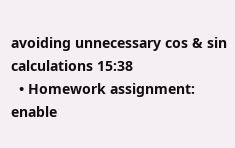avoiding unnecessary cos & sin calculations 15:38
  • Homework assignment: enable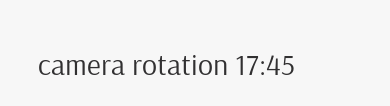camera rotation 17:45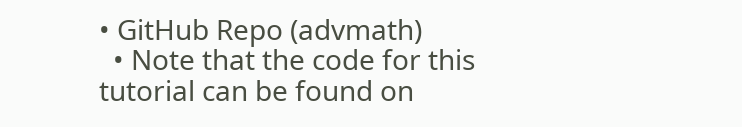• GitHub Repo (advmath)
  • Note that the code for this tutorial can be found on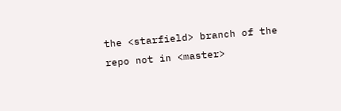the <starfield> branch of the repo not in <master>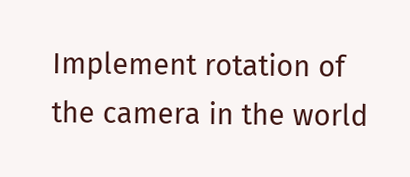Implement rotation of the camera in the world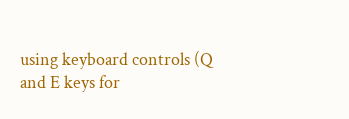using keyboard controls (Q and E keys for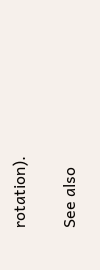rotation).

See also